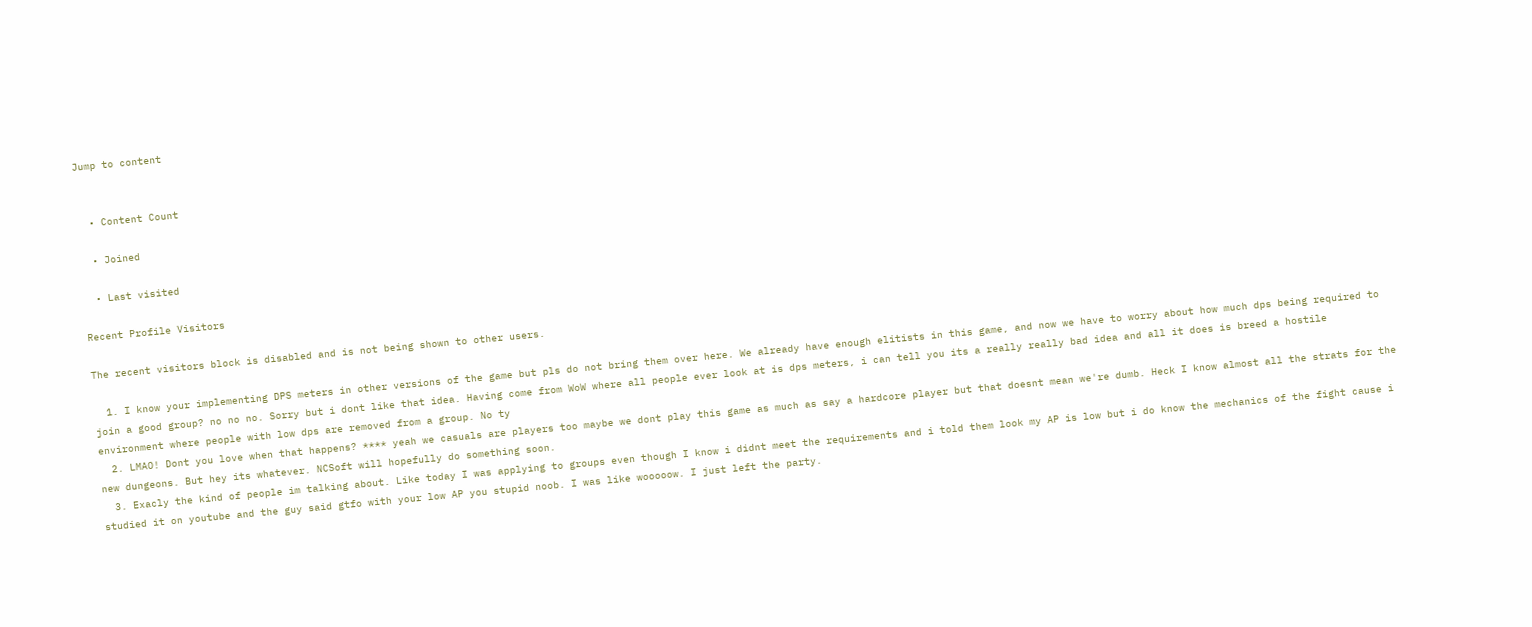Jump to content


  • Content Count

  • Joined

  • Last visited

Recent Profile Visitors

The recent visitors block is disabled and is not being shown to other users.

  1. I know your implementing DPS meters in other versions of the game but pls do not bring them over here. We already have enough elitists in this game, and now we have to worry about how much dps being required to join a good group? no no no. Sorry but i dont like that idea. Having come from WoW where all people ever look at is dps meters, i can tell you its a really really bad idea and all it does is breed a hostile environment where people with low dps are removed from a group. No ty
  2. LMAO! Dont you love when that happens? **** yeah we casuals are players too maybe we dont play this game as much as say a hardcore player but that doesnt mean we're dumb. Heck I know almost all the strats for the new dungeons. But hey its whatever. NCSoft will hopefully do something soon.
  3. Exacly the kind of people im talking about. Like today I was applying to groups even though I know i didnt meet the requirements and i told them look my AP is low but i do know the mechanics of the fight cause i studied it on youtube and the guy said gtfo with your low AP you stupid noob. I was like wooooow. I just left the party.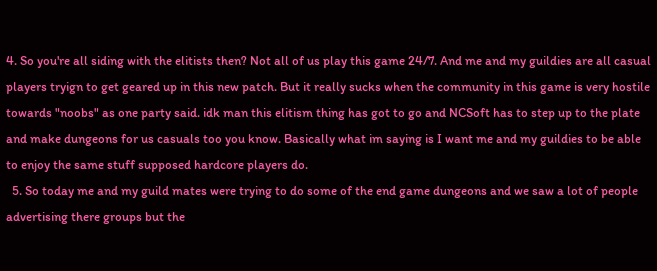4. So you're all siding with the elitists then? Not all of us play this game 24/7. And me and my guildies are all casual players tryign to get geared up in this new patch. But it really sucks when the community in this game is very hostile towards "noobs" as one party said. idk man this elitism thing has got to go and NCSoft has to step up to the plate and make dungeons for us casuals too you know. Basically what im saying is I want me and my guildies to be able to enjoy the same stuff supposed hardcore players do.
  5. So today me and my guild mates were trying to do some of the end game dungeons and we saw a lot of people advertising there groups but the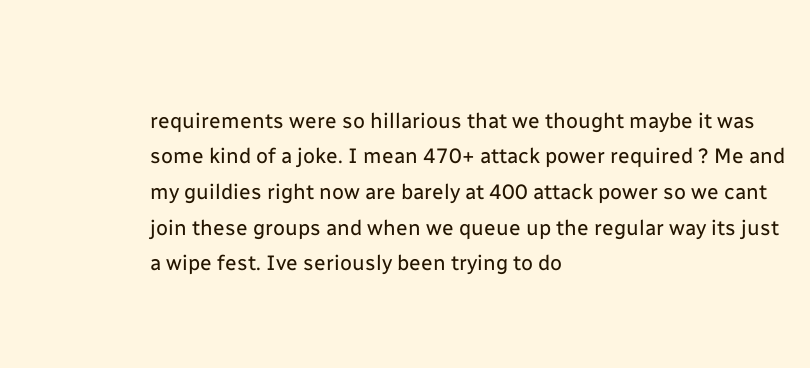requirements were so hillarious that we thought maybe it was some kind of a joke. I mean 470+ attack power required ? Me and my guildies right now are barely at 400 attack power so we cant join these groups and when we queue up the regular way its just a wipe fest. Ive seriously been trying to do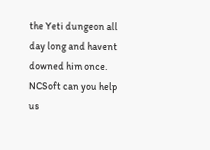the Yeti dungeon all day long and havent downed him once. NCSoft can you help us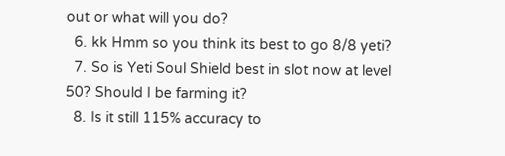out or what will you do?
  6. kk Hmm so you think its best to go 8/8 yeti?
  7. So is Yeti Soul Shield best in slot now at level 50? Should I be farming it?
  8. Is it still 115% accuracy to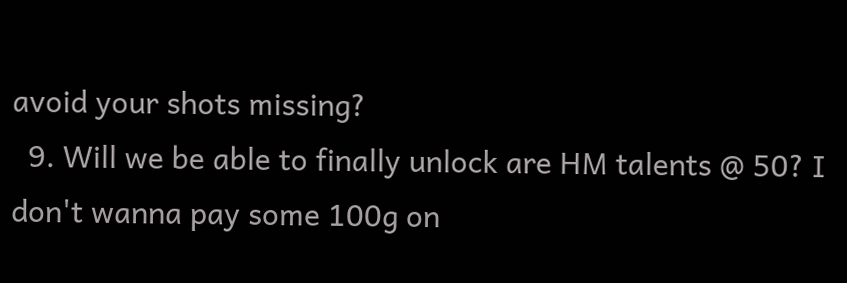avoid your shots missing?
  9. Will we be able to finally unlock are HM talents @ 50? I don't wanna pay some 100g on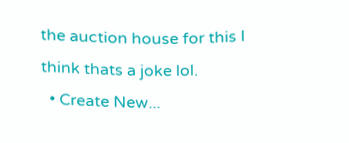the auction house for this I think thats a joke lol.
  • Create New...